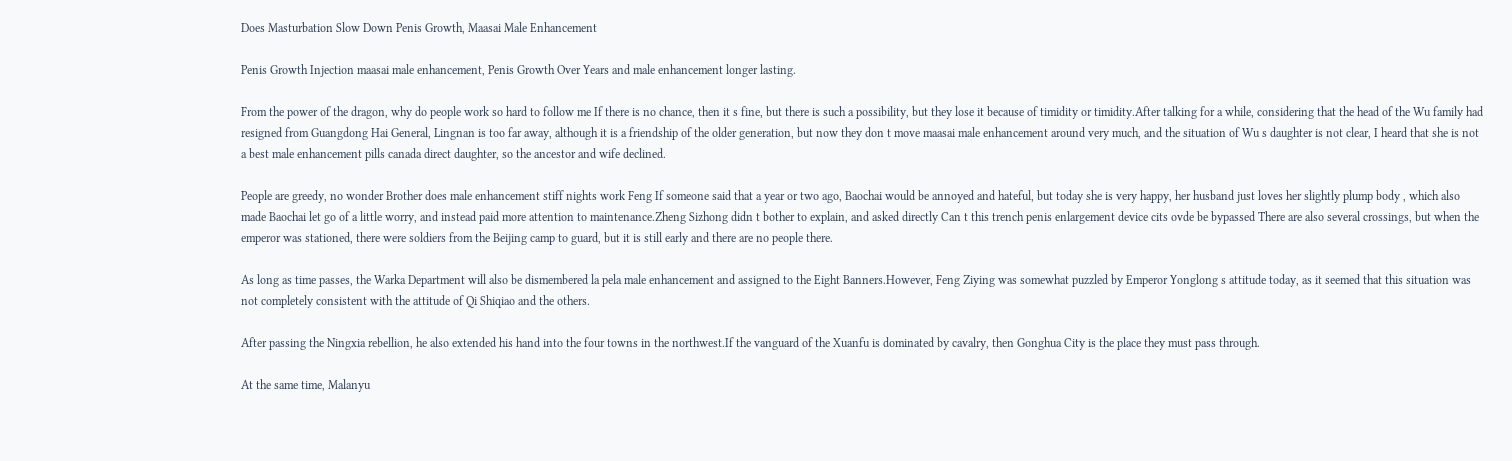Does Masturbation Slow Down Penis Growth, Maasai Male Enhancement

Penis Growth Injection maasai male enhancement, Penis Growth Over Years and male enhancement longer lasting.

From the power of the dragon, why do people work so hard to follow me If there is no chance, then it s fine, but there is such a possibility, but they lose it because of timidity or timidity.After talking for a while, considering that the head of the Wu family had resigned from Guangdong Hai General, Lingnan is too far away, although it is a friendship of the older generation, but now they don t move maasai male enhancement around very much, and the situation of Wu s daughter is not clear, I heard that she is not a best male enhancement pills canada direct daughter, so the ancestor and wife declined.

People are greedy, no wonder Brother does male enhancement stiff nights work Feng If someone said that a year or two ago, Baochai would be annoyed and hateful, but today she is very happy, her husband just loves her slightly plump body , which also made Baochai let go of a little worry, and instead paid more attention to maintenance.Zheng Sizhong didn t bother to explain, and asked directly Can t this trench penis enlargement device cits ovde be bypassed There are also several crossings, but when the emperor was stationed, there were soldiers from the Beijing camp to guard, but it is still early and there are no people there.

As long as time passes, the Warka Department will also be dismembered la pela male enhancement and assigned to the Eight Banners.However, Feng Ziying was somewhat puzzled by Emperor Yonglong s attitude today, as it seemed that this situation was not completely consistent with the attitude of Qi Shiqiao and the others.

After passing the Ningxia rebellion, he also extended his hand into the four towns in the northwest.If the vanguard of the Xuanfu is dominated by cavalry, then Gonghua City is the place they must pass through.

At the same time, Malanyu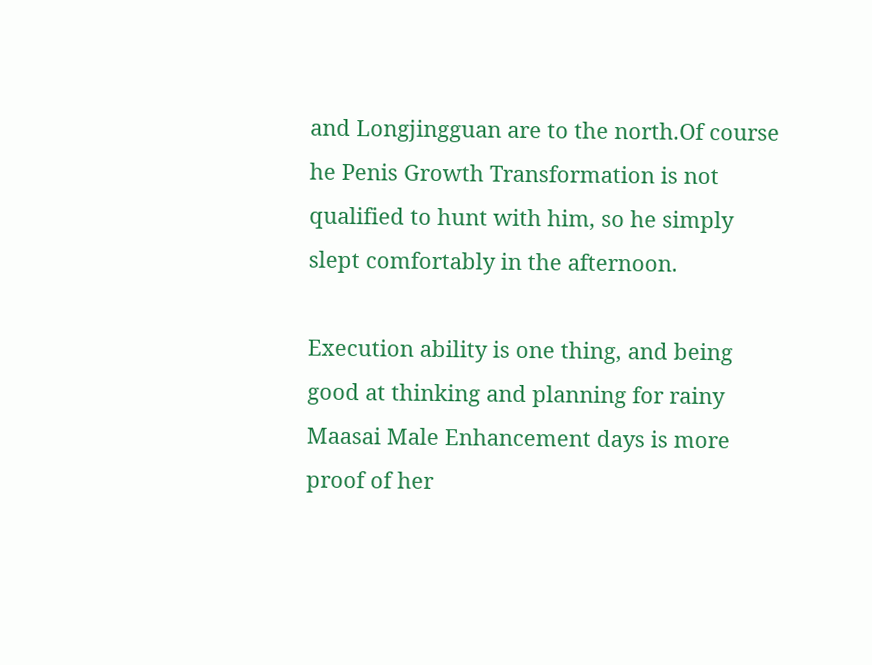and Longjingguan are to the north.Of course he Penis Growth Transformation is not qualified to hunt with him, so he simply slept comfortably in the afternoon.

Execution ability is one thing, and being good at thinking and planning for rainy Maasai Male Enhancement days is more proof of her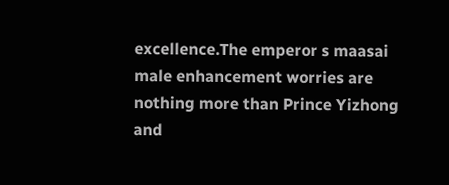excellence.The emperor s maasai male enhancement worries are nothing more than Prince Yizhong and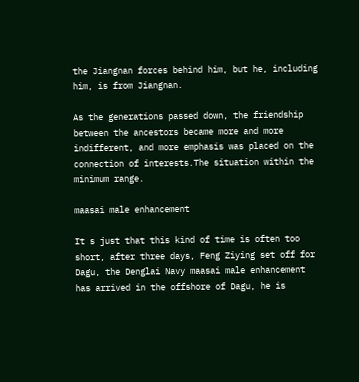the Jiangnan forces behind him, but he, including him, is from Jiangnan.

As the generations passed down, the friendship between the ancestors became more and more indifferent, and more emphasis was placed on the connection of interests.The situation within the minimum range.

maasai male enhancement

It s just that this kind of time is often too short, after three days, Feng Ziying set off for Dagu, the Denglai Navy maasai male enhancement has arrived in the offshore of Dagu, he is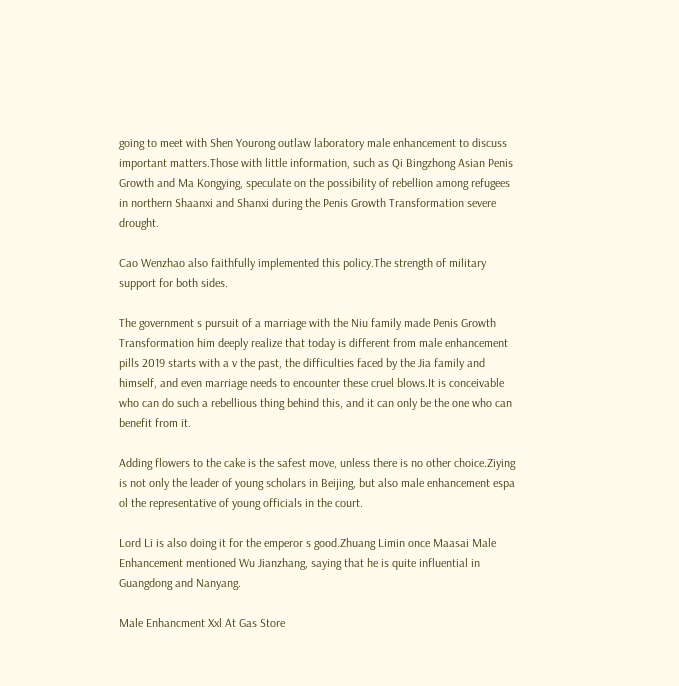going to meet with Shen Yourong outlaw laboratory male enhancement to discuss important matters.Those with little information, such as Qi Bingzhong Asian Penis Growth and Ma Kongying, speculate on the possibility of rebellion among refugees in northern Shaanxi and Shanxi during the Penis Growth Transformation severe drought.

Cao Wenzhao also faithfully implemented this policy.The strength of military support for both sides.

The government s pursuit of a marriage with the Niu family made Penis Growth Transformation him deeply realize that today is different from male enhancement pills 2019 starts with a v the past, the difficulties faced by the Jia family and himself, and even marriage needs to encounter these cruel blows.It is conceivable who can do such a rebellious thing behind this, and it can only be the one who can benefit from it.

Adding flowers to the cake is the safest move, unless there is no other choice.Ziying is not only the leader of young scholars in Beijing, but also male enhancement espa ol the representative of young officials in the court.

Lord Li is also doing it for the emperor s good.Zhuang Limin once Maasai Male Enhancement mentioned Wu Jianzhang, saying that he is quite influential in Guangdong and Nanyang.

Male Enhancment Xxl At Gas Store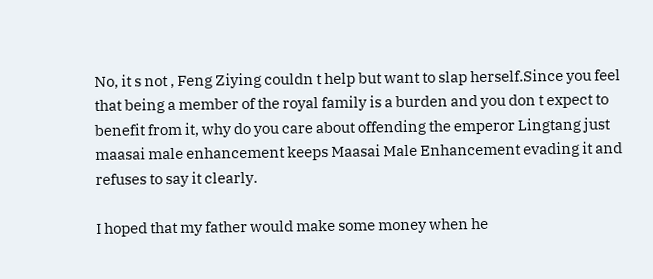No, it s not , Feng Ziying couldn t help but want to slap herself.Since you feel that being a member of the royal family is a burden and you don t expect to benefit from it, why do you care about offending the emperor Lingtang just maasai male enhancement keeps Maasai Male Enhancement evading it and refuses to say it clearly.

I hoped that my father would make some money when he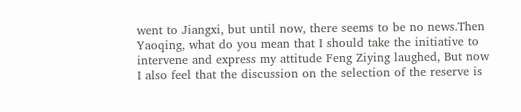went to Jiangxi, but until now, there seems to be no news.Then Yaoqing, what do you mean that I should take the initiative to intervene and express my attitude Feng Ziying laughed, But now I also feel that the discussion on the selection of the reserve is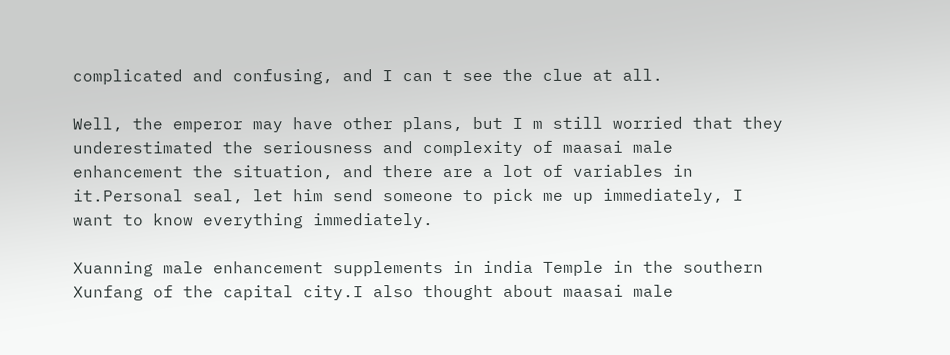complicated and confusing, and I can t see the clue at all.

Well, the emperor may have other plans, but I m still worried that they underestimated the seriousness and complexity of maasai male enhancement the situation, and there are a lot of variables in it.Personal seal, let him send someone to pick me up immediately, I want to know everything immediately.

Xuanning male enhancement supplements in india Temple in the southern Xunfang of the capital city.I also thought about maasai male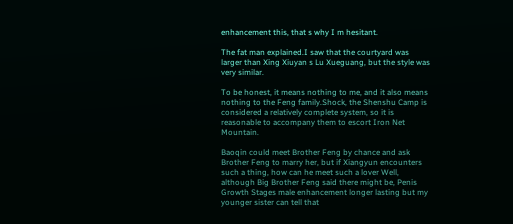enhancement this, that s why I m hesitant.

The fat man explained.I saw that the courtyard was larger than Xing Xiuyan s Lu Xueguang, but the style was very similar.

To be honest, it means nothing to me, and it also means nothing to the Feng family.Shock, the Shenshu Camp is considered a relatively complete system, so it is reasonable to accompany them to escort Iron Net Mountain.

Baoqin could meet Brother Feng by chance and ask Brother Feng to marry her, but if Xiangyun encounters such a thing, how can he meet such a lover Well, although Big Brother Feng said there might be, Penis Growth Stages male enhancement longer lasting but my younger sister can tell that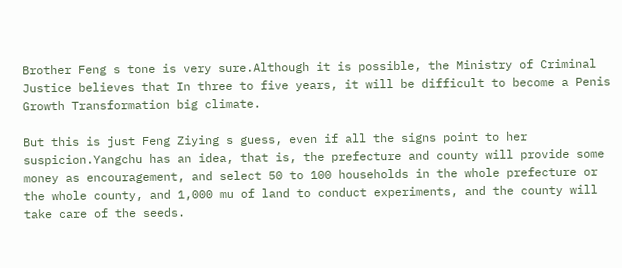Brother Feng s tone is very sure.Although it is possible, the Ministry of Criminal Justice believes that In three to five years, it will be difficult to become a Penis Growth Transformation big climate.

But this is just Feng Ziying s guess, even if all the signs point to her suspicion.Yangchu has an idea, that is, the prefecture and county will provide some money as encouragement, and select 50 to 100 households in the whole prefecture or the whole county, and 1,000 mu of land to conduct experiments, and the county will take care of the seeds.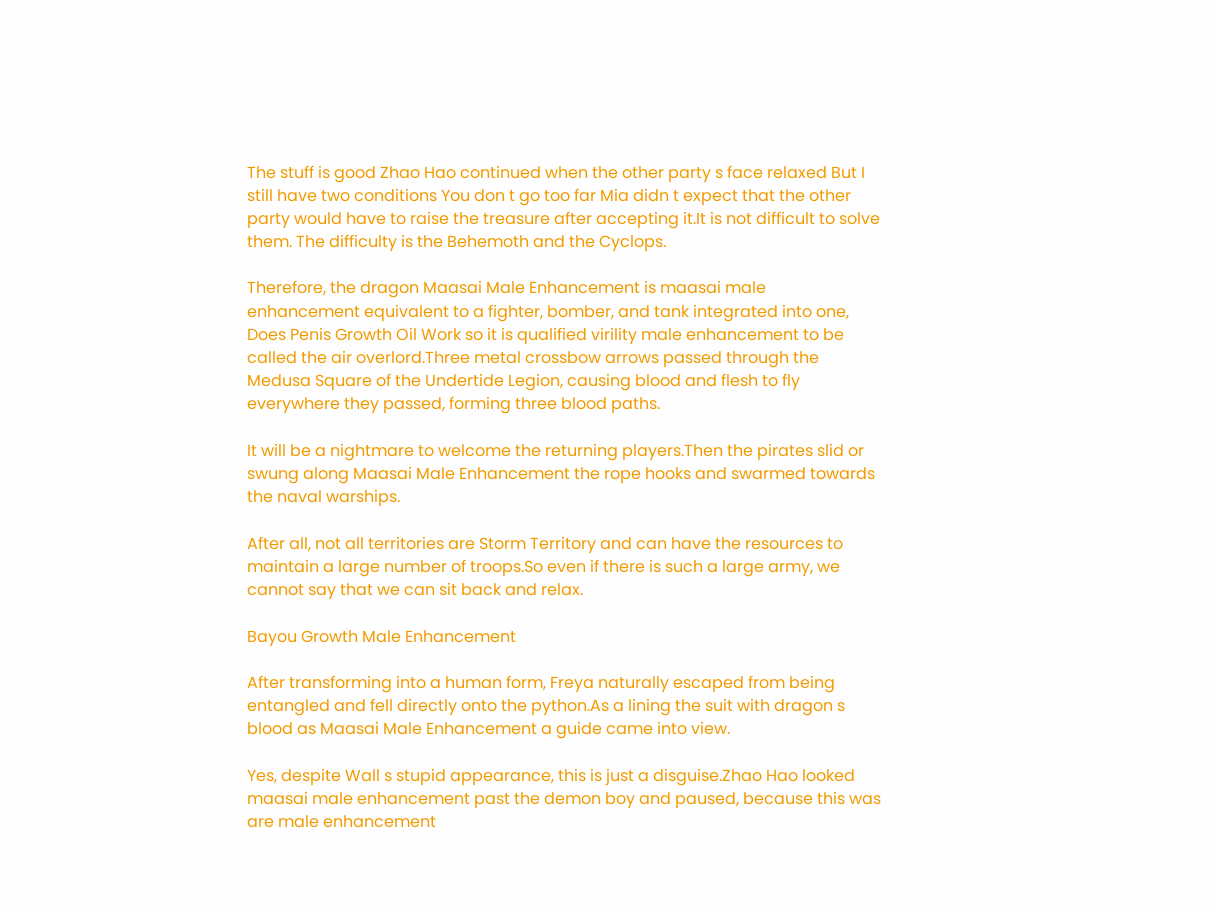The stuff is good Zhao Hao continued when the other party s face relaxed But I still have two conditions You don t go too far Mia didn t expect that the other party would have to raise the treasure after accepting it.It is not difficult to solve them. The difficulty is the Behemoth and the Cyclops.

Therefore, the dragon Maasai Male Enhancement is maasai male enhancement equivalent to a fighter, bomber, and tank integrated into one, Does Penis Growth Oil Work so it is qualified virility male enhancement to be called the air overlord.Three metal crossbow arrows passed through the Medusa Square of the Undertide Legion, causing blood and flesh to fly everywhere they passed, forming three blood paths.

It will be a nightmare to welcome the returning players.Then the pirates slid or swung along Maasai Male Enhancement the rope hooks and swarmed towards the naval warships.

After all, not all territories are Storm Territory and can have the resources to maintain a large number of troops.So even if there is such a large army, we cannot say that we can sit back and relax.

Bayou Growth Male Enhancement

After transforming into a human form, Freya naturally escaped from being entangled and fell directly onto the python.As a lining the suit with dragon s blood as Maasai Male Enhancement a guide came into view.

Yes, despite Wall s stupid appearance, this is just a disguise.Zhao Hao looked maasai male enhancement past the demon boy and paused, because this was are male enhancement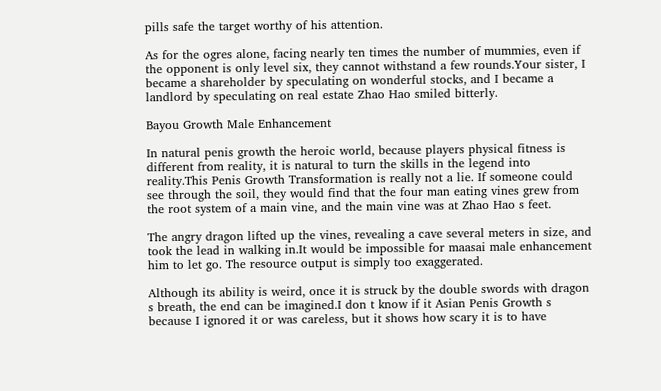pills safe the target worthy of his attention.

As for the ogres alone, facing nearly ten times the number of mummies, even if the opponent is only level six, they cannot withstand a few rounds.Your sister, I became a shareholder by speculating on wonderful stocks, and I became a landlord by speculating on real estate Zhao Hao smiled bitterly.

Bayou Growth Male Enhancement

In natural penis growth the heroic world, because players physical fitness is different from reality, it is natural to turn the skills in the legend into reality.This Penis Growth Transformation is really not a lie. If someone could see through the soil, they would find that the four man eating vines grew from the root system of a main vine, and the main vine was at Zhao Hao s feet.

The angry dragon lifted up the vines, revealing a cave several meters in size, and took the lead in walking in.It would be impossible for maasai male enhancement him to let go. The resource output is simply too exaggerated.

Although its ability is weird, once it is struck by the double swords with dragon s breath, the end can be imagined.I don t know if it Asian Penis Growth s because I ignored it or was careless, but it shows how scary it is to have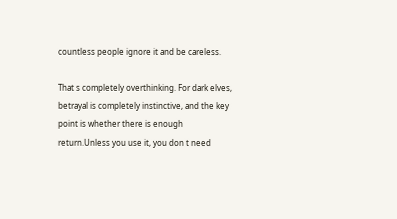countless people ignore it and be careless.

That s completely overthinking. For dark elves, betrayal is completely instinctive, and the key point is whether there is enough return.Unless you use it, you don t need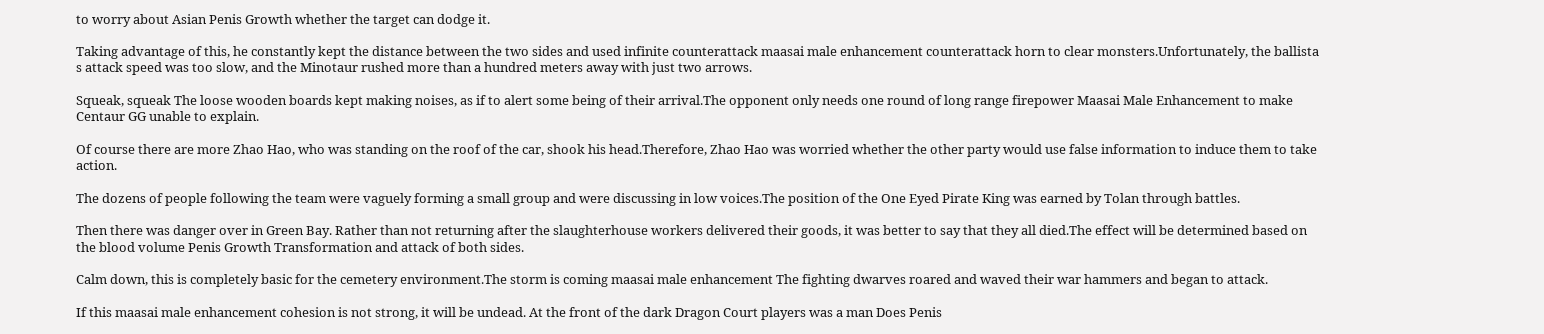to worry about Asian Penis Growth whether the target can dodge it.

Taking advantage of this, he constantly kept the distance between the two sides and used infinite counterattack maasai male enhancement counterattack horn to clear monsters.Unfortunately, the ballista s attack speed was too slow, and the Minotaur rushed more than a hundred meters away with just two arrows.

Squeak, squeak The loose wooden boards kept making noises, as if to alert some being of their arrival.The opponent only needs one round of long range firepower Maasai Male Enhancement to make Centaur GG unable to explain.

Of course there are more Zhao Hao, who was standing on the roof of the car, shook his head.Therefore, Zhao Hao was worried whether the other party would use false information to induce them to take action.

The dozens of people following the team were vaguely forming a small group and were discussing in low voices.The position of the One Eyed Pirate King was earned by Tolan through battles.

Then there was danger over in Green Bay. Rather than not returning after the slaughterhouse workers delivered their goods, it was better to say that they all died.The effect will be determined based on the blood volume Penis Growth Transformation and attack of both sides.

Calm down, this is completely basic for the cemetery environment.The storm is coming maasai male enhancement The fighting dwarves roared and waved their war hammers and began to attack.

If this maasai male enhancement cohesion is not strong, it will be undead. At the front of the dark Dragon Court players was a man Does Penis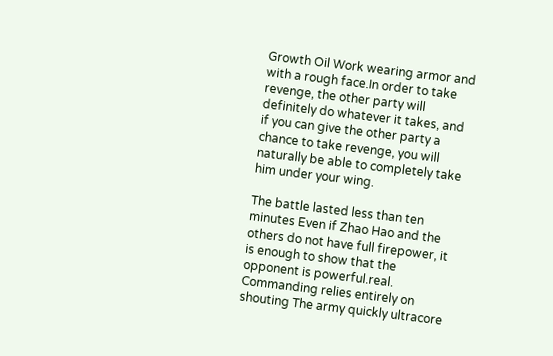Growth Oil Work wearing armor and with a rough face.In order to take revenge, the other party will definitely do whatever it takes, and if you can give the other party a chance to take revenge, you will naturally be able to completely take him under your wing.

The battle lasted less than ten minutes Even if Zhao Hao and the others do not have full firepower, it is enough to show that the opponent is powerful.real. Commanding relies entirely on shouting The army quickly ultracore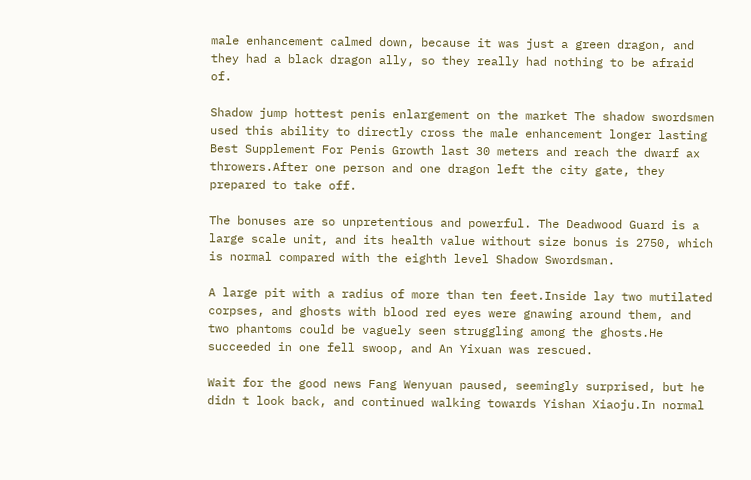male enhancement calmed down, because it was just a green dragon, and they had a black dragon ally, so they really had nothing to be afraid of.

Shadow jump hottest penis enlargement on the market The shadow swordsmen used this ability to directly cross the male enhancement longer lasting Best Supplement For Penis Growth last 30 meters and reach the dwarf ax throwers.After one person and one dragon left the city gate, they prepared to take off.

The bonuses are so unpretentious and powerful. The Deadwood Guard is a large scale unit, and its health value without size bonus is 2750, which is normal compared with the eighth level Shadow Swordsman.

A large pit with a radius of more than ten feet.Inside lay two mutilated corpses, and ghosts with blood red eyes were gnawing around them, and two phantoms could be vaguely seen struggling among the ghosts.He succeeded in one fell swoop, and An Yixuan was rescued.

Wait for the good news Fang Wenyuan paused, seemingly surprised, but he didn t look back, and continued walking towards Yishan Xiaoju.In normal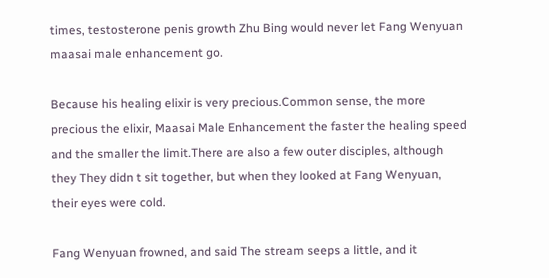times, testosterone penis growth Zhu Bing would never let Fang Wenyuan maasai male enhancement go.

Because his healing elixir is very precious.Common sense, the more precious the elixir, Maasai Male Enhancement the faster the healing speed and the smaller the limit.There are also a few outer disciples, although they They didn t sit together, but when they looked at Fang Wenyuan, their eyes were cold.

Fang Wenyuan frowned, and said The stream seeps a little, and it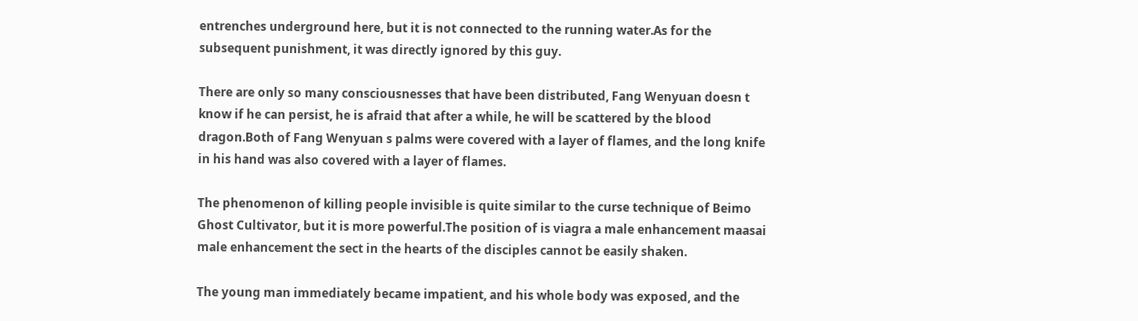entrenches underground here, but it is not connected to the running water.As for the subsequent punishment, it was directly ignored by this guy.

There are only so many consciousnesses that have been distributed, Fang Wenyuan doesn t know if he can persist, he is afraid that after a while, he will be scattered by the blood dragon.Both of Fang Wenyuan s palms were covered with a layer of flames, and the long knife in his hand was also covered with a layer of flames.

The phenomenon of killing people invisible is quite similar to the curse technique of Beimo Ghost Cultivator, but it is more powerful.The position of is viagra a male enhancement maasai male enhancement the sect in the hearts of the disciples cannot be easily shaken.

The young man immediately became impatient, and his whole body was exposed, and the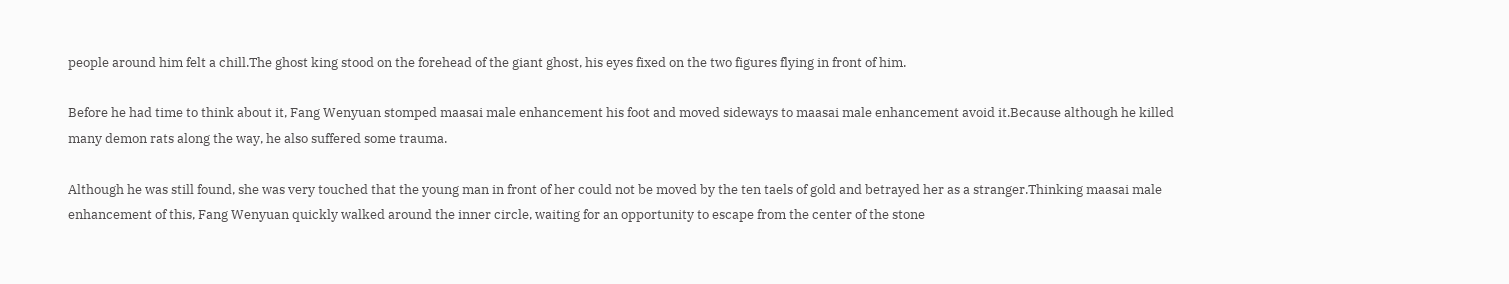people around him felt a chill.The ghost king stood on the forehead of the giant ghost, his eyes fixed on the two figures flying in front of him.

Before he had time to think about it, Fang Wenyuan stomped maasai male enhancement his foot and moved sideways to maasai male enhancement avoid it.Because although he killed many demon rats along the way, he also suffered some trauma.

Although he was still found, she was very touched that the young man in front of her could not be moved by the ten taels of gold and betrayed her as a stranger.Thinking maasai male enhancement of this, Fang Wenyuan quickly walked around the inner circle, waiting for an opportunity to escape from the center of the stone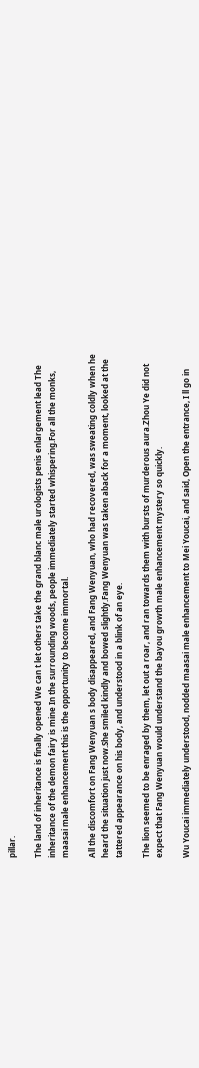pillar.

The land of inheritance is finally opened We can t let others take the grand blanc male urologists penis enlargement lead The inheritance of the demon fairy is mine In the surrounding woods, people immediately started whispering.For all the monks, maasai male enhancement this is the opportunity to become immortal.

All the discomfort on Fang Wenyuan s body disappeared, and Fang Wenyuan, who had recovered, was sweating coldly when he heard the situation just now.She smiled kindly and bowed slightly.Fang Wenyuan was taken aback for a moment, looked at the tattered appearance on his body, and understood in a blink of an eye.

The lion seemed to be enraged by them, let out a roar, and ran towards them with bursts of murderous aura.Zhou Ye did not expect that Fang Wenyuan would understand the bayou growth male enhancement mystery so quickly.

Wu Youcai immediately understood, nodded maasai male enhancement to Mei Youcai, and said, Open the entrance, I ll go in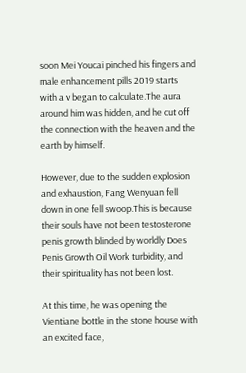soon Mei Youcai pinched his fingers and male enhancement pills 2019 starts with a v began to calculate.The aura around him was hidden, and he cut off the connection with the heaven and the earth by himself.

However, due to the sudden explosion and exhaustion, Fang Wenyuan fell down in one fell swoop.This is because their souls have not been testosterone penis growth blinded by worldly Does Penis Growth Oil Work turbidity, and their spirituality has not been lost.

At this time, he was opening the Vientiane bottle in the stone house with an excited face,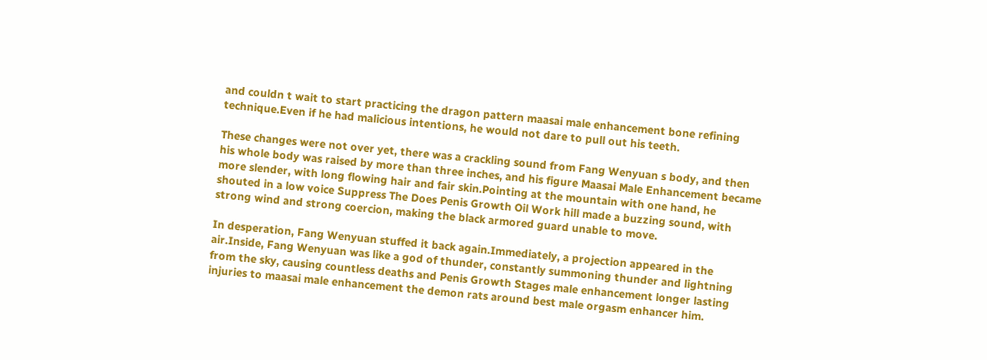and couldn t wait to start practicing the dragon pattern maasai male enhancement bone refining technique.Even if he had malicious intentions, he would not dare to pull out his teeth.

These changes were not over yet, there was a crackling sound from Fang Wenyuan s body, and then his whole body was raised by more than three inches, and his figure Maasai Male Enhancement became more slender, with long flowing hair and fair skin.Pointing at the mountain with one hand, he shouted in a low voice Suppress The Does Penis Growth Oil Work hill made a buzzing sound, with strong wind and strong coercion, making the black armored guard unable to move.

In desperation, Fang Wenyuan stuffed it back again.Immediately, a projection appeared in the air.Inside, Fang Wenyuan was like a god of thunder, constantly summoning thunder and lightning from the sky, causing countless deaths and Penis Growth Stages male enhancement longer lasting injuries to maasai male enhancement the demon rats around best male orgasm enhancer him.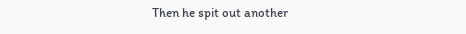Then he spit out another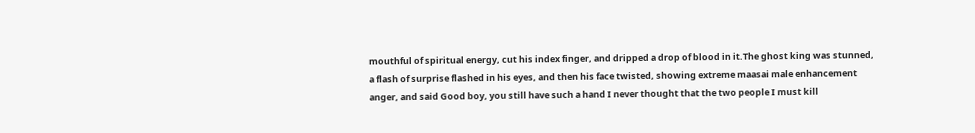mouthful of spiritual energy, cut his index finger, and dripped a drop of blood in it.The ghost king was stunned, a flash of surprise flashed in his eyes, and then his face twisted, showing extreme maasai male enhancement anger, and said Good boy, you still have such a hand I never thought that the two people I must kill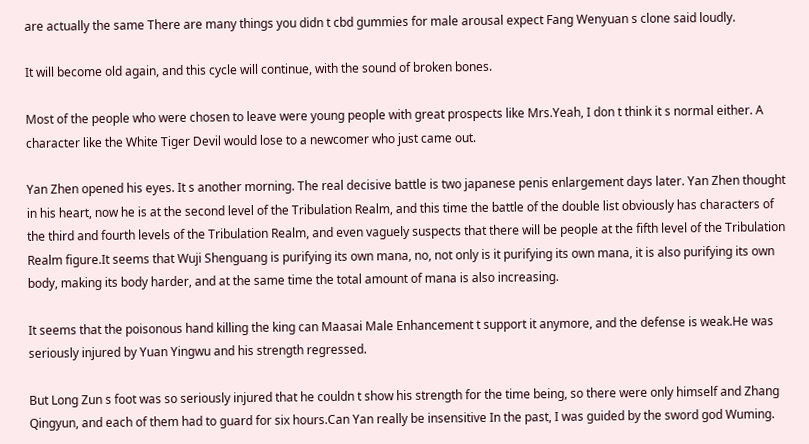are actually the same There are many things you didn t cbd gummies for male arousal expect Fang Wenyuan s clone said loudly.

It will become old again, and this cycle will continue, with the sound of broken bones.

Most of the people who were chosen to leave were young people with great prospects like Mrs.Yeah, I don t think it s normal either. A character like the White Tiger Devil would lose to a newcomer who just came out.

Yan Zhen opened his eyes. It s another morning. The real decisive battle is two japanese penis enlargement days later. Yan Zhen thought in his heart, now he is at the second level of the Tribulation Realm, and this time the battle of the double list obviously has characters of the third and fourth levels of the Tribulation Realm, and even vaguely suspects that there will be people at the fifth level of the Tribulation Realm figure.It seems that Wuji Shenguang is purifying its own mana, no, not only is it purifying its own mana, it is also purifying its own body, making its body harder, and at the same time the total amount of mana is also increasing.

It seems that the poisonous hand killing the king can Maasai Male Enhancement t support it anymore, and the defense is weak.He was seriously injured by Yuan Yingwu and his strength regressed.

But Long Zun s foot was so seriously injured that he couldn t show his strength for the time being, so there were only himself and Zhang Qingyun, and each of them had to guard for six hours.Can Yan really be insensitive In the past, I was guided by the sword god Wuming.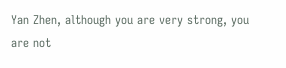Yan Zhen, although you are very strong, you are not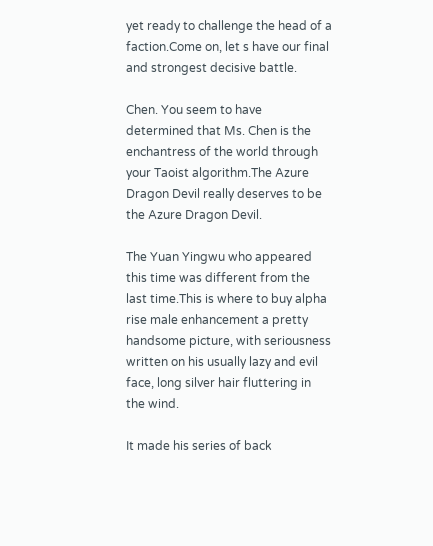yet ready to challenge the head of a faction.Come on, let s have our final and strongest decisive battle.

Chen. You seem to have determined that Ms. Chen is the enchantress of the world through your Taoist algorithm.The Azure Dragon Devil really deserves to be the Azure Dragon Devil.

The Yuan Yingwu who appeared this time was different from the last time.This is where to buy alpha rise male enhancement a pretty handsome picture, with seriousness written on his usually lazy and evil face, long silver hair fluttering in the wind.

It made his series of back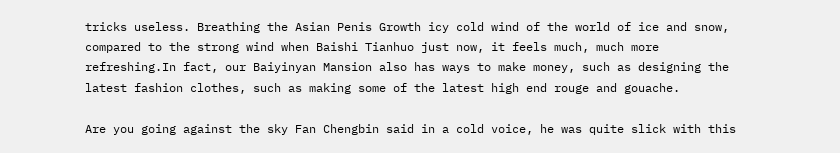tricks useless. Breathing the Asian Penis Growth icy cold wind of the world of ice and snow, compared to the strong wind when Baishi Tianhuo just now, it feels much, much more refreshing.In fact, our Baiyinyan Mansion also has ways to make money, such as designing the latest fashion clothes, such as making some of the latest high end rouge and gouache.

Are you going against the sky Fan Chengbin said in a cold voice, he was quite slick with this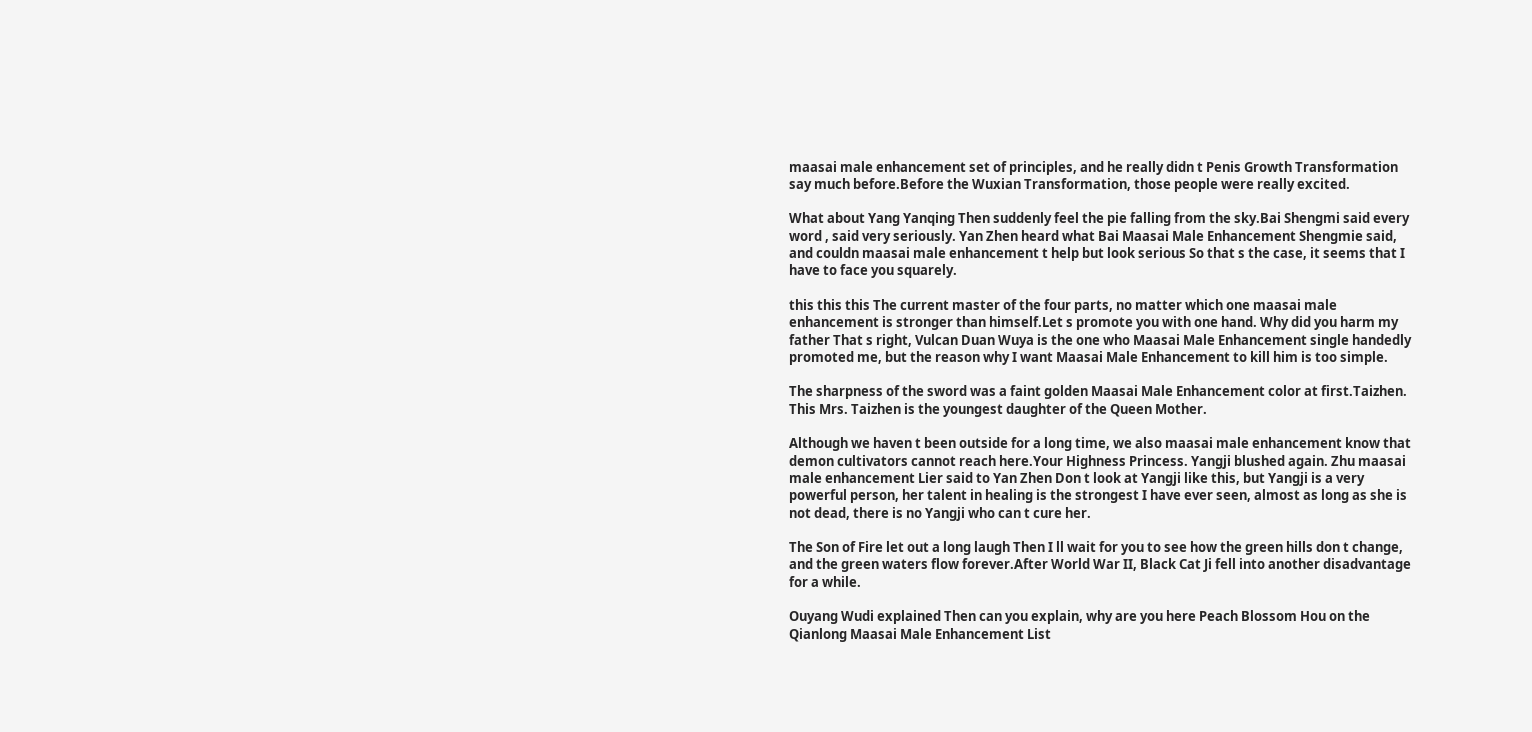maasai male enhancement set of principles, and he really didn t Penis Growth Transformation say much before.Before the Wuxian Transformation, those people were really excited.

What about Yang Yanqing Then suddenly feel the pie falling from the sky.Bai Shengmi said every word , said very seriously. Yan Zhen heard what Bai Maasai Male Enhancement Shengmie said, and couldn maasai male enhancement t help but look serious So that s the case, it seems that I have to face you squarely.

this this this The current master of the four parts, no matter which one maasai male enhancement is stronger than himself.Let s promote you with one hand. Why did you harm my father That s right, Vulcan Duan Wuya is the one who Maasai Male Enhancement single handedly promoted me, but the reason why I want Maasai Male Enhancement to kill him is too simple.

The sharpness of the sword was a faint golden Maasai Male Enhancement color at first.Taizhen. This Mrs. Taizhen is the youngest daughter of the Queen Mother.

Although we haven t been outside for a long time, we also maasai male enhancement know that demon cultivators cannot reach here.Your Highness Princess. Yangji blushed again. Zhu maasai male enhancement Lier said to Yan Zhen Don t look at Yangji like this, but Yangji is a very powerful person, her talent in healing is the strongest I have ever seen, almost as long as she is not dead, there is no Yangji who can t cure her.

The Son of Fire let out a long laugh Then I ll wait for you to see how the green hills don t change, and the green waters flow forever.After World War II, Black Cat Ji fell into another disadvantage for a while.

Ouyang Wudi explained Then can you explain, why are you here Peach Blossom Hou on the Qianlong Maasai Male Enhancement List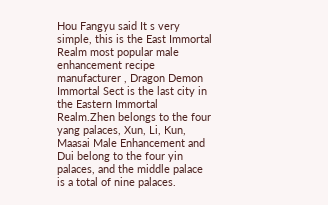Hou Fangyu said It s very simple, this is the East Immortal Realm most popular male enhancement recipe manufacturer , Dragon Demon Immortal Sect is the last city in the Eastern Immortal Realm.Zhen belongs to the four yang palaces, Xun, Li, Kun, Maasai Male Enhancement and Dui belong to the four yin palaces, and the middle palace is a total of nine palaces.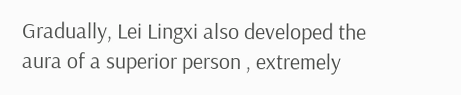Gradually, Lei Lingxi also developed the aura of a superior person , extremely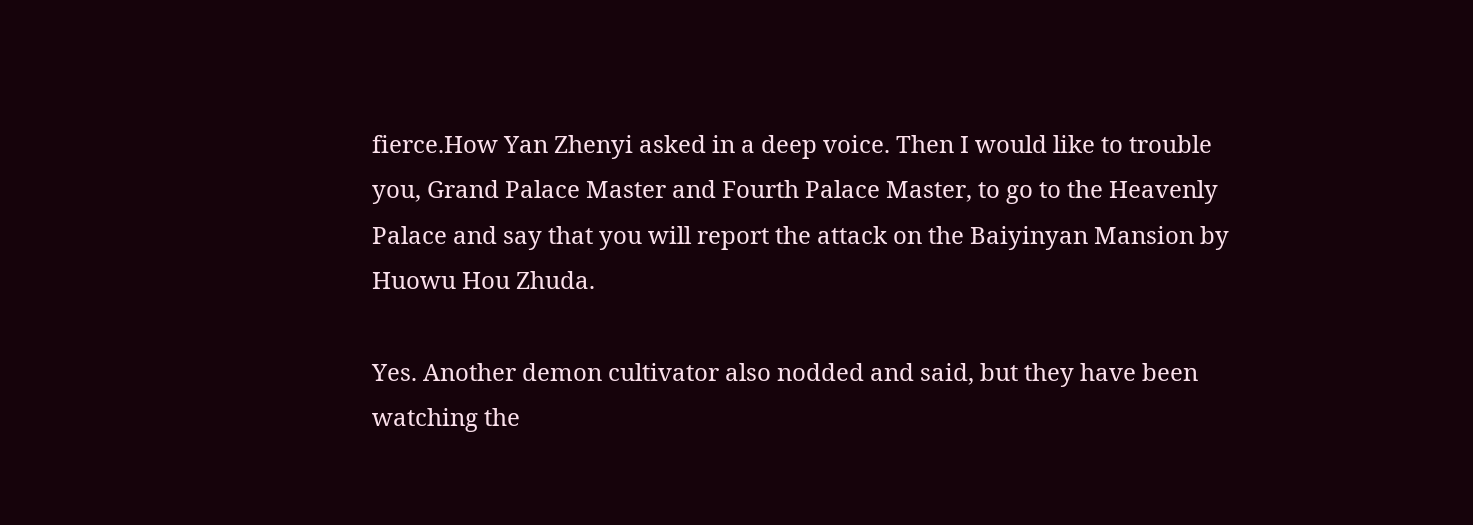fierce.How Yan Zhenyi asked in a deep voice. Then I would like to trouble you, Grand Palace Master and Fourth Palace Master, to go to the Heavenly Palace and say that you will report the attack on the Baiyinyan Mansion by Huowu Hou Zhuda.

Yes. Another demon cultivator also nodded and said, but they have been watching the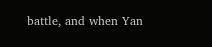battle, and when Yan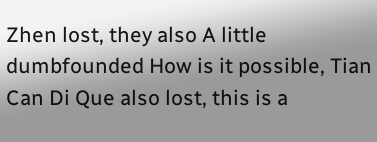Zhen lost, they also A little dumbfounded How is it possible, Tian Can Di Que also lost, this is a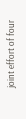joint effort of four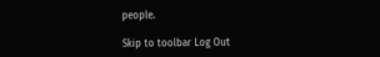people.

Skip to toolbar Log Out